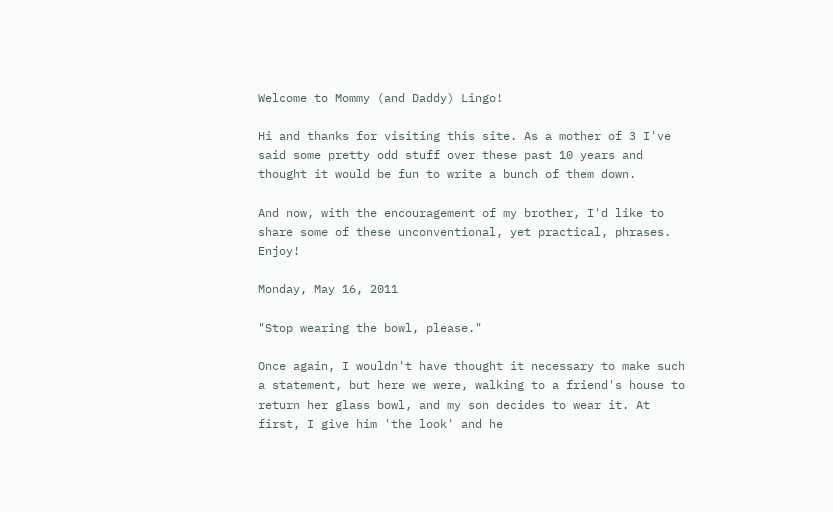Welcome to Mommy (and Daddy) Lingo!

Hi and thanks for visiting this site. As a mother of 3 I've said some pretty odd stuff over these past 10 years and thought it would be fun to write a bunch of them down.

And now, with the encouragement of my brother, I'd like to share some of these unconventional, yet practical, phrases. Enjoy!

Monday, May 16, 2011

"Stop wearing the bowl, please."

Once again, I wouldn't have thought it necessary to make such a statement, but here we were, walking to a friend's house to return her glass bowl, and my son decides to wear it. At first, I give him 'the look' and he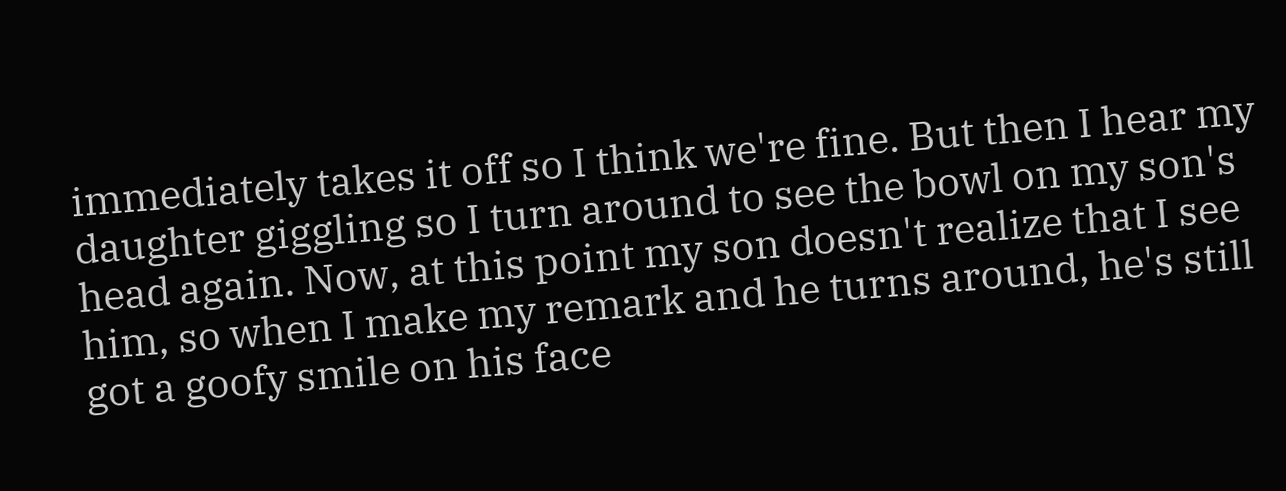immediately takes it off so I think we're fine. But then I hear my daughter giggling so I turn around to see the bowl on my son's head again. Now, at this point my son doesn't realize that I see him, so when I make my remark and he turns around, he's still got a goofy smile on his face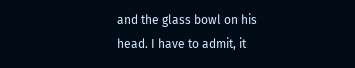and the glass bowl on his head. I have to admit, it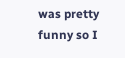was pretty funny so I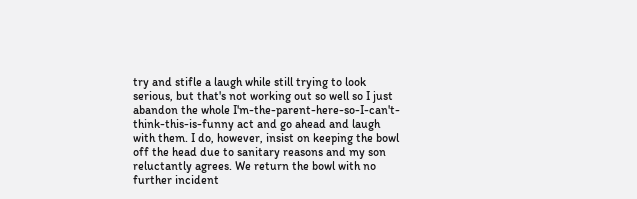try and stifle a laugh while still trying to look serious, but that's not working out so well so I just abandon the whole I'm-the-parent-here-so-I-can't-think-this-is-funny act and go ahead and laugh with them. I do, however, insist on keeping the bowl off the head due to sanitary reasons and my son reluctantly agrees. We return the bowl with no further incident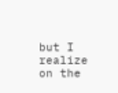but I realize on the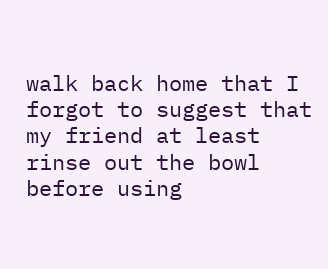walk back home that I forgot to suggest that my friend at least rinse out the bowl before using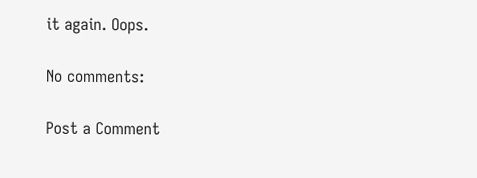it again. Oops.

No comments:

Post a Comment